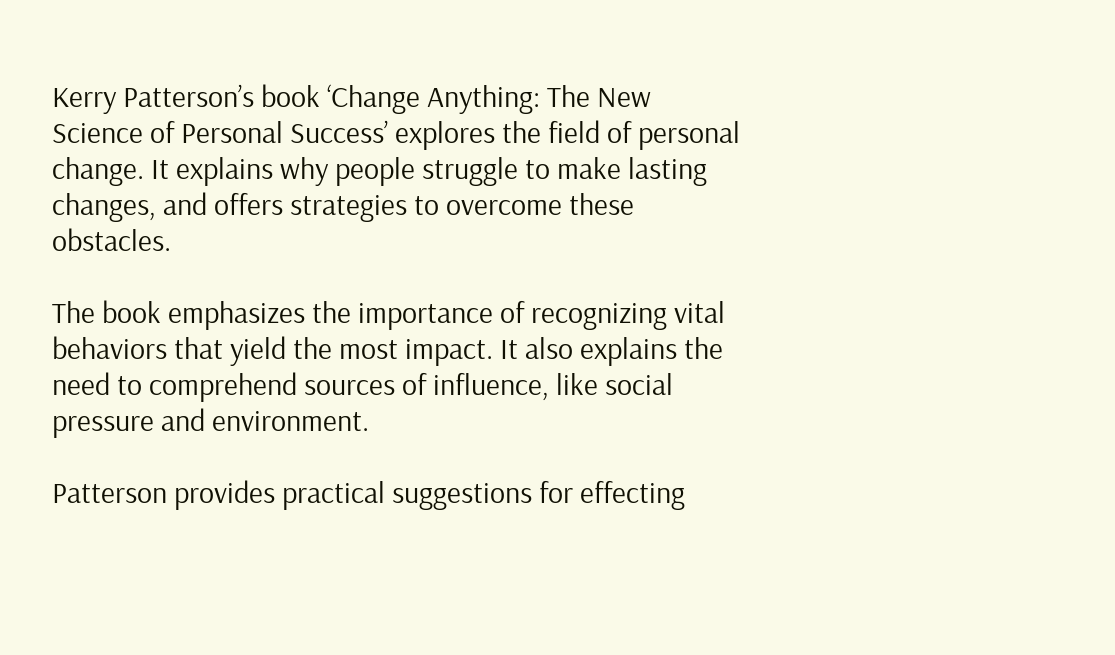Kerry Patterson’s book ‘Change Anything: The New Science of Personal Success’ explores the field of personal change. It explains why people struggle to make lasting changes, and offers strategies to overcome these obstacles.

The book emphasizes the importance of recognizing vital behaviors that yield the most impact. It also explains the need to comprehend sources of influence, like social pressure and environment.

Patterson provides practical suggestions for effecting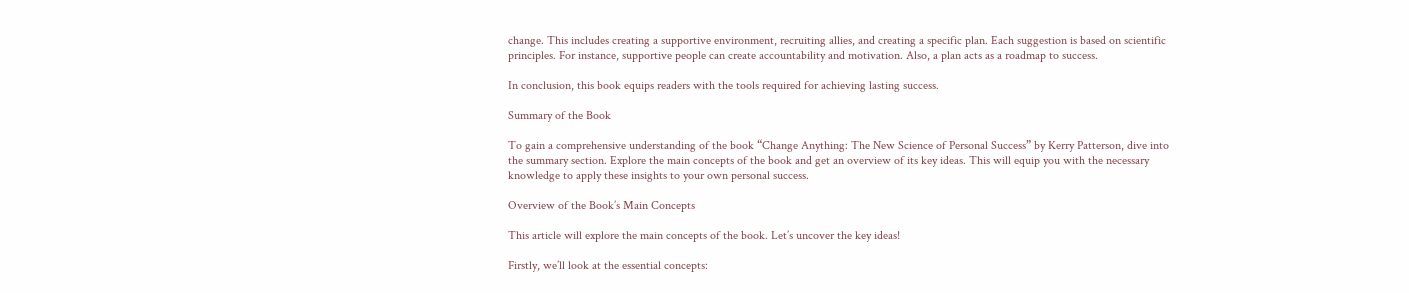change. This includes creating a supportive environment, recruiting allies, and creating a specific plan. Each suggestion is based on scientific principles. For instance, supportive people can create accountability and motivation. Also, a plan acts as a roadmap to success.

In conclusion, this book equips readers with the tools required for achieving lasting success.

Summary of the Book

To gain a comprehensive understanding of the book “Change Anything: The New Science of Personal Success” by Kerry Patterson, dive into the summary section. Explore the main concepts of the book and get an overview of its key ideas. This will equip you with the necessary knowledge to apply these insights to your own personal success.

Overview of the Book’s Main Concepts

This article will explore the main concepts of the book. Let’s uncover the key ideas!

Firstly, we’ll look at the essential concepts: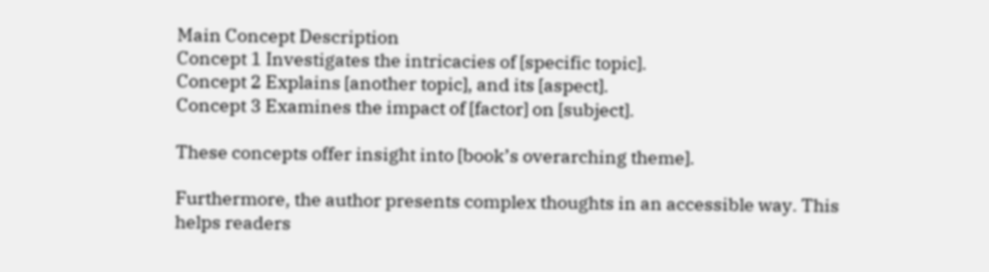Main Concept Description
Concept 1 Investigates the intricacies of [specific topic].
Concept 2 Explains [another topic], and its [aspect].
Concept 3 Examines the impact of [factor] on [subject].

These concepts offer insight into [book’s overarching theme].

Furthermore, the author presents complex thoughts in an accessible way. This helps readers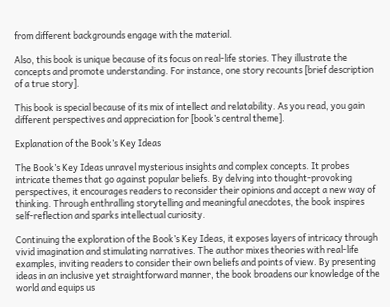from different backgrounds engage with the material.

Also, this book is unique because of its focus on real-life stories. They illustrate the concepts and promote understanding. For instance, one story recounts [brief description of a true story].

This book is special because of its mix of intellect and relatability. As you read, you gain different perspectives and appreciation for [book’s central theme].

Explanation of the Book’s Key Ideas

The Book’s Key Ideas unravel mysterious insights and complex concepts. It probes intricate themes that go against popular beliefs. By delving into thought-provoking perspectives, it encourages readers to reconsider their opinions and accept a new way of thinking. Through enthralling storytelling and meaningful anecdotes, the book inspires self-reflection and sparks intellectual curiosity.

Continuing the exploration of the Book’s Key Ideas, it exposes layers of intricacy through vivid imagination and stimulating narratives. The author mixes theories with real-life examples, inviting readers to consider their own beliefs and points of view. By presenting ideas in an inclusive yet straightforward manner, the book broadens our knowledge of the world and equips us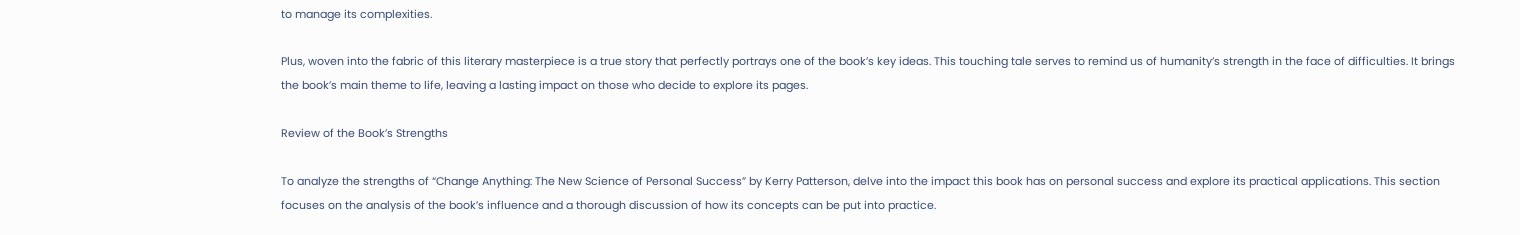to manage its complexities.

Plus, woven into the fabric of this literary masterpiece is a true story that perfectly portrays one of the book’s key ideas. This touching tale serves to remind us of humanity’s strength in the face of difficulties. It brings the book’s main theme to life, leaving a lasting impact on those who decide to explore its pages.

Review of the Book’s Strengths

To analyze the strengths of “Change Anything: The New Science of Personal Success” by Kerry Patterson, delve into the impact this book has on personal success and explore its practical applications. This section focuses on the analysis of the book’s influence and a thorough discussion of how its concepts can be put into practice.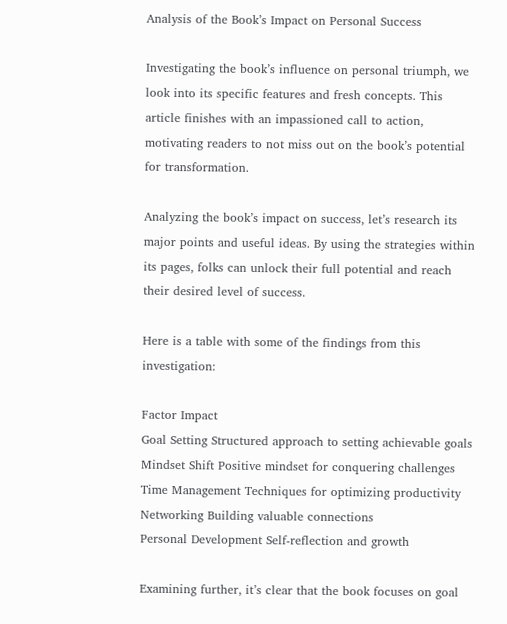Analysis of the Book’s Impact on Personal Success

Investigating the book’s influence on personal triumph, we look into its specific features and fresh concepts. This article finishes with an impassioned call to action, motivating readers to not miss out on the book’s potential for transformation.

Analyzing the book’s impact on success, let’s research its major points and useful ideas. By using the strategies within its pages, folks can unlock their full potential and reach their desired level of success.

Here is a table with some of the findings from this investigation:

Factor Impact
Goal Setting Structured approach to setting achievable goals
Mindset Shift Positive mindset for conquering challenges
Time Management Techniques for optimizing productivity
Networking Building valuable connections
Personal Development Self-reflection and growth

Examining further, it’s clear that the book focuses on goal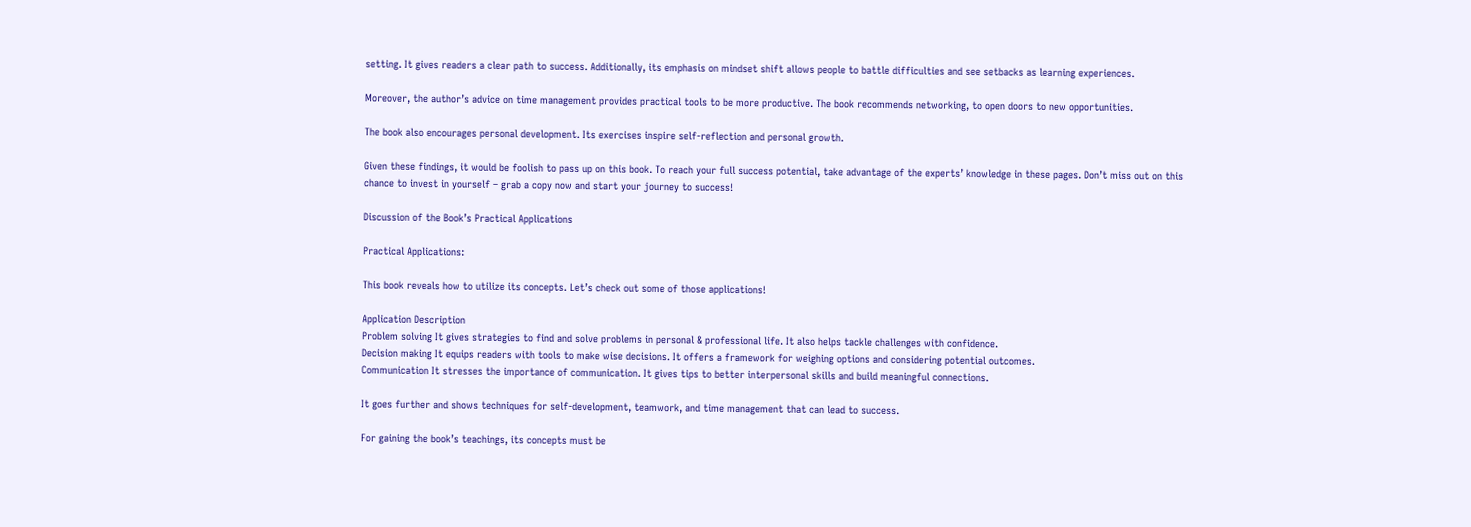setting. It gives readers a clear path to success. Additionally, its emphasis on mindset shift allows people to battle difficulties and see setbacks as learning experiences.

Moreover, the author’s advice on time management provides practical tools to be more productive. The book recommends networking, to open doors to new opportunities.

The book also encourages personal development. Its exercises inspire self-reflection and personal growth.

Given these findings, it would be foolish to pass up on this book. To reach your full success potential, take advantage of the experts’ knowledge in these pages. Don’t miss out on this chance to invest in yourself – grab a copy now and start your journey to success!

Discussion of the Book’s Practical Applications

Practical Applications:

This book reveals how to utilize its concepts. Let’s check out some of those applications!

Application Description
Problem solving It gives strategies to find and solve problems in personal & professional life. It also helps tackle challenges with confidence.
Decision making It equips readers with tools to make wise decisions. It offers a framework for weighing options and considering potential outcomes.
Communication It stresses the importance of communication. It gives tips to better interpersonal skills and build meaningful connections.

It goes further and shows techniques for self-development, teamwork, and time management that can lead to success.

For gaining the book’s teachings, its concepts must be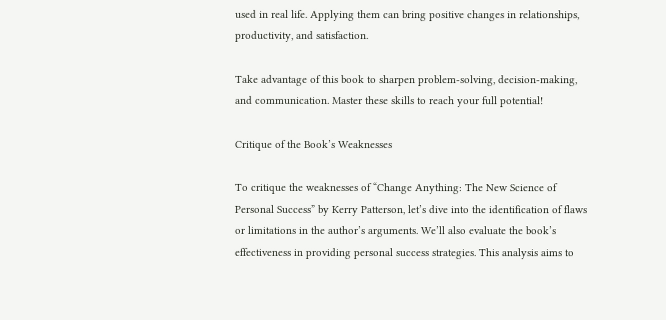used in real life. Applying them can bring positive changes in relationships, productivity, and satisfaction.

Take advantage of this book to sharpen problem-solving, decision-making, and communication. Master these skills to reach your full potential!

Critique of the Book’s Weaknesses

To critique the weaknesses of “Change Anything: The New Science of Personal Success” by Kerry Patterson, let’s dive into the identification of flaws or limitations in the author’s arguments. We’ll also evaluate the book’s effectiveness in providing personal success strategies. This analysis aims to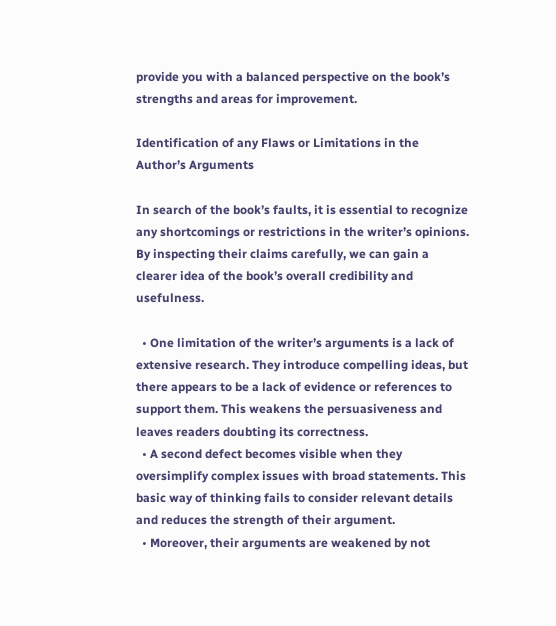provide you with a balanced perspective on the book’s strengths and areas for improvement.

Identification of any Flaws or Limitations in the Author’s Arguments

In search of the book’s faults, it is essential to recognize any shortcomings or restrictions in the writer’s opinions. By inspecting their claims carefully, we can gain a clearer idea of the book’s overall credibility and usefulness.

  • One limitation of the writer’s arguments is a lack of extensive research. They introduce compelling ideas, but there appears to be a lack of evidence or references to support them. This weakens the persuasiveness and leaves readers doubting its correctness.
  • A second defect becomes visible when they oversimplify complex issues with broad statements. This basic way of thinking fails to consider relevant details and reduces the strength of their argument.
  • Moreover, their arguments are weakened by not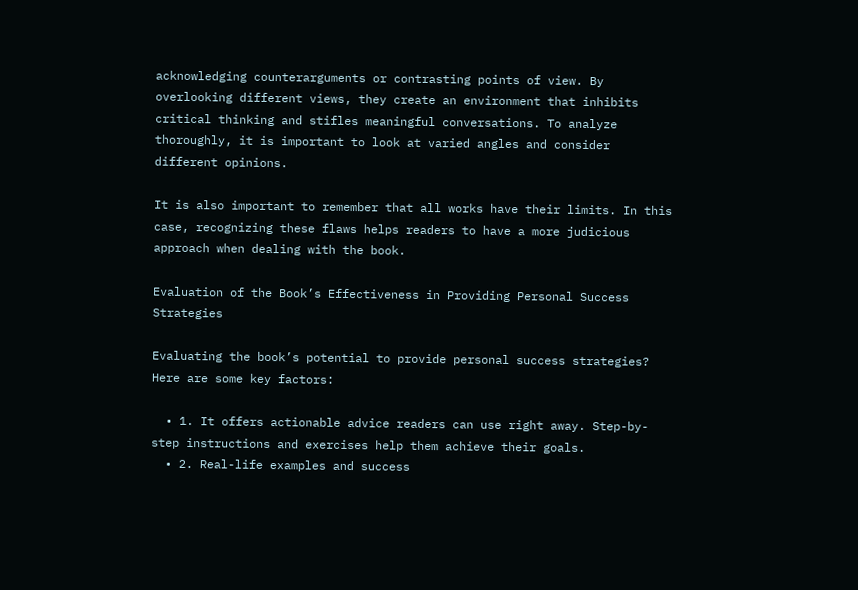acknowledging counterarguments or contrasting points of view. By overlooking different views, they create an environment that inhibits critical thinking and stifles meaningful conversations. To analyze thoroughly, it is important to look at varied angles and consider different opinions.

It is also important to remember that all works have their limits. In this case, recognizing these flaws helps readers to have a more judicious approach when dealing with the book.

Evaluation of the Book’s Effectiveness in Providing Personal Success Strategies

Evaluating the book’s potential to provide personal success strategies? Here are some key factors:

  • 1. It offers actionable advice readers can use right away. Step-by-step instructions and exercises help them achieve their goals.
  • 2. Real-life examples and success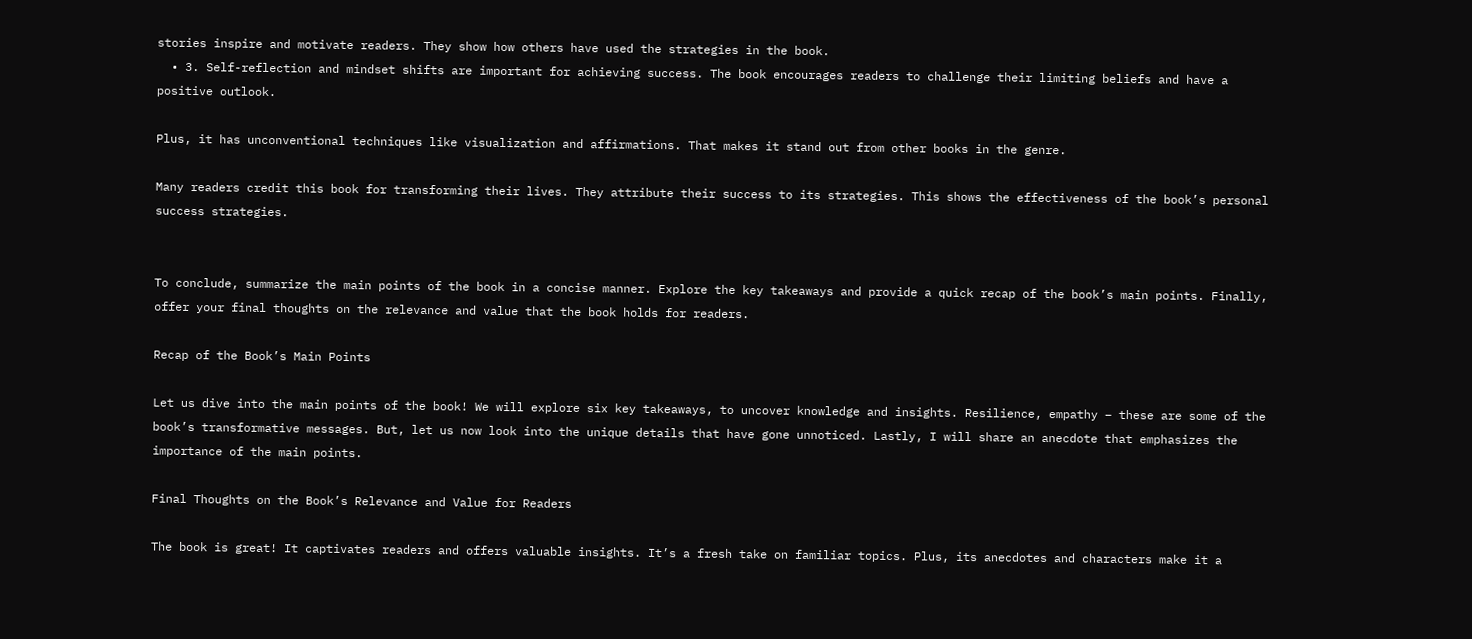stories inspire and motivate readers. They show how others have used the strategies in the book.
  • 3. Self-reflection and mindset shifts are important for achieving success. The book encourages readers to challenge their limiting beliefs and have a positive outlook.

Plus, it has unconventional techniques like visualization and affirmations. That makes it stand out from other books in the genre.

Many readers credit this book for transforming their lives. They attribute their success to its strategies. This shows the effectiveness of the book’s personal success strategies.


To conclude, summarize the main points of the book in a concise manner. Explore the key takeaways and provide a quick recap of the book’s main points. Finally, offer your final thoughts on the relevance and value that the book holds for readers.

Recap of the Book’s Main Points

Let us dive into the main points of the book! We will explore six key takeaways, to uncover knowledge and insights. Resilience, empathy – these are some of the book’s transformative messages. But, let us now look into the unique details that have gone unnoticed. Lastly, I will share an anecdote that emphasizes the importance of the main points.

Final Thoughts on the Book’s Relevance and Value for Readers

The book is great! It captivates readers and offers valuable insights. It’s a fresh take on familiar topics. Plus, its anecdotes and characters make it a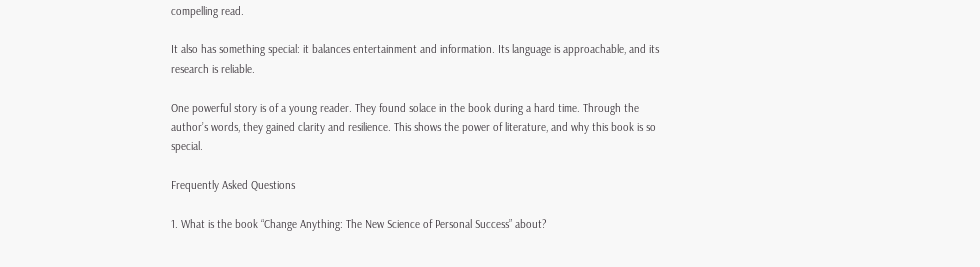compelling read.

It also has something special: it balances entertainment and information. Its language is approachable, and its research is reliable.

One powerful story is of a young reader. They found solace in the book during a hard time. Through the author’s words, they gained clarity and resilience. This shows the power of literature, and why this book is so special.

Frequently Asked Questions

1. What is the book “Change Anything: The New Science of Personal Success” about?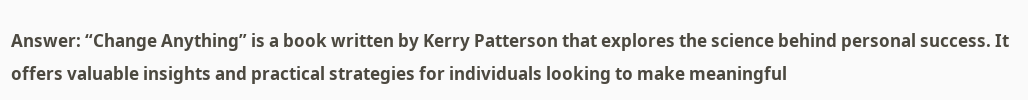Answer: “Change Anything” is a book written by Kerry Patterson that explores the science behind personal success. It offers valuable insights and practical strategies for individuals looking to make meaningful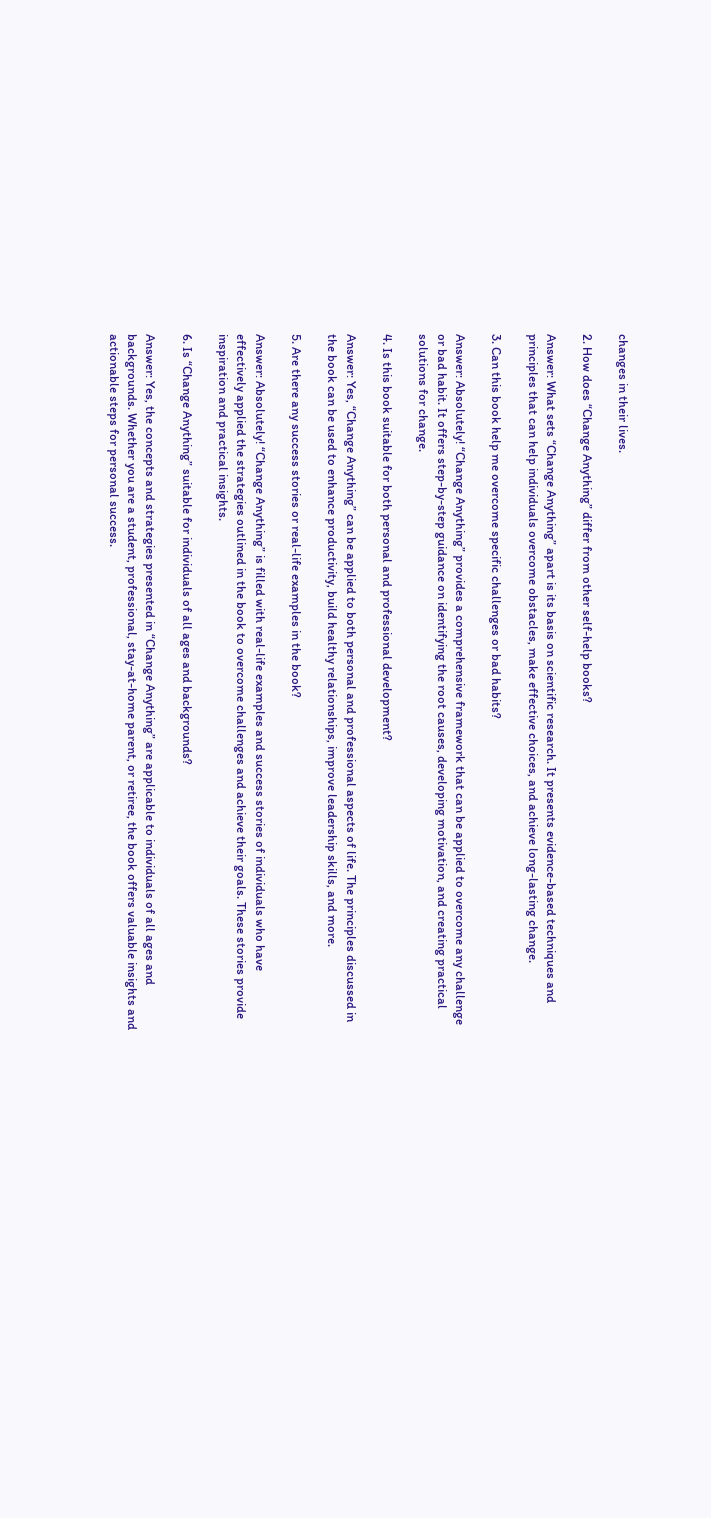changes in their lives.

2. How does “Change Anything” differ from other self-help books?

Answer: What sets “Change Anything” apart is its basis on scientific research. It presents evidence-based techniques and principles that can help individuals overcome obstacles, make effective choices, and achieve long-lasting change.

3. Can this book help me overcome specific challenges or bad habits?

Answer: Absolutely! “Change Anything” provides a comprehensive framework that can be applied to overcome any challenge or bad habit. It offers step-by-step guidance on identifying the root causes, developing motivation, and creating practical solutions for change.

4. Is this book suitable for both personal and professional development?

Answer: Yes, “Change Anything” can be applied to both personal and professional aspects of life. The principles discussed in the book can be used to enhance productivity, build healthy relationships, improve leadership skills, and more.

5. Are there any success stories or real-life examples in the book?

Answer: Absolutely! “Change Anything” is filled with real-life examples and success stories of individuals who have effectively applied the strategies outlined in the book to overcome challenges and achieve their goals. These stories provide inspiration and practical insights.

6. Is “Change Anything” suitable for individuals of all ages and backgrounds?

Answer: Yes, the concepts and strategies presented in “Change Anything” are applicable to individuals of all ages and backgrounds. Whether you are a student, professional, stay-at-home parent, or retiree, the book offers valuable insights and actionable steps for personal success.